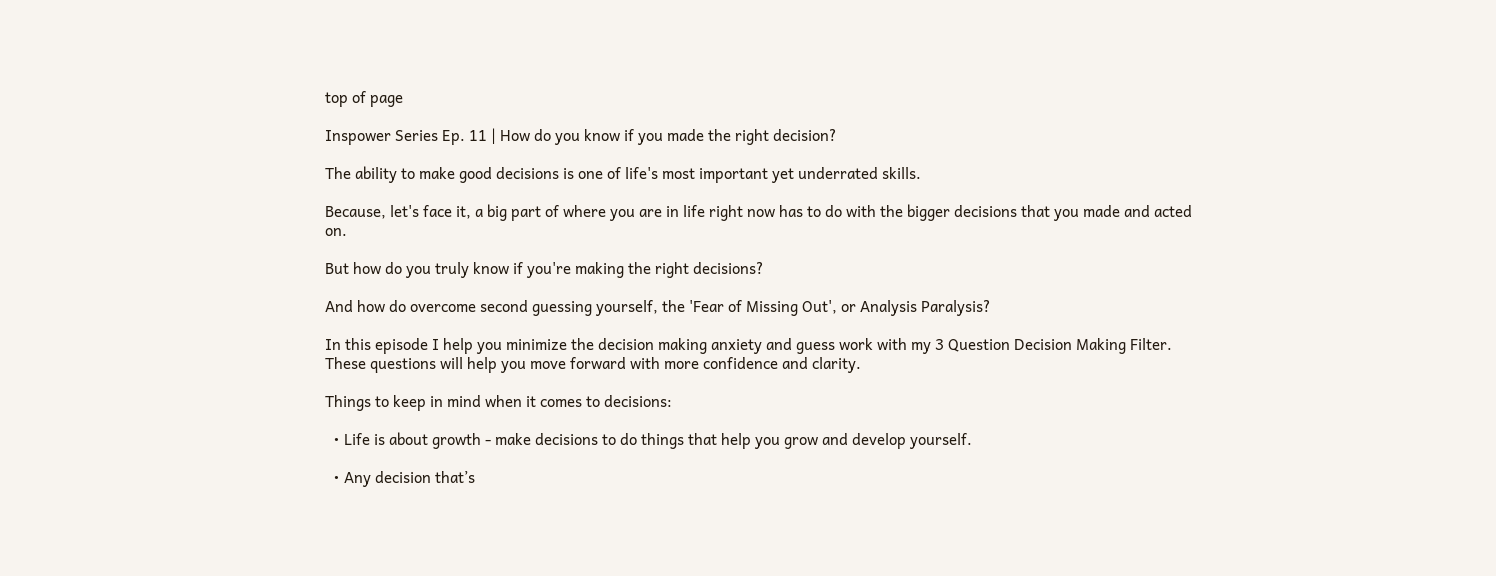top of page

Inspower Series Ep. 11 | How do you know if you made the right decision?

The ability to make good decisions is one of life's most important yet underrated skills.

Because, let's face it, a big part of where you are in life right now has to do with the bigger decisions that you made and acted on.

But how do you truly know if you're making the right decisions?

And how do overcome second guessing yourself, the 'Fear of Missing Out', or Analysis Paralysis?

In this episode I help you minimize the decision making anxiety and guess work with my 3 Question Decision Making Filter. These questions will help you move forward with more confidence and clarity.

Things to keep in mind when it comes to decisions:

  • Life is about growth - make decisions to do things that help you grow and develop yourself.

  • Any decision that’s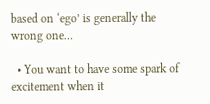based on ‘ego’ is generally the wrong one…

  • You want to have some spark of excitement when it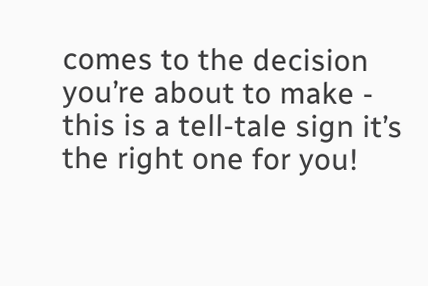comes to the decision you’re about to make - this is a tell-tale sign it’s the right one for you!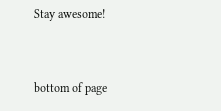Stay awesome!



bottom of page